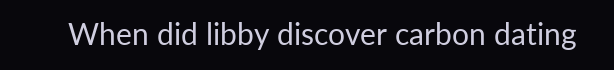When did libby discover carbon dating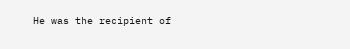He was the recipient of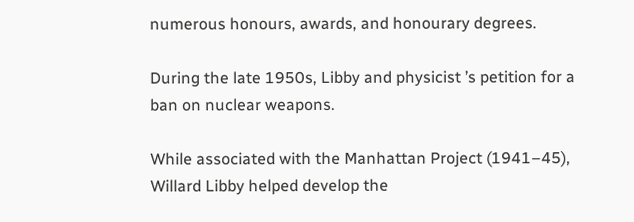numerous honours, awards, and honourary degrees.

During the late 1950s, Libby and physicist ’s petition for a ban on nuclear weapons.

While associated with the Manhattan Project (1941–45), Willard Libby helped develop the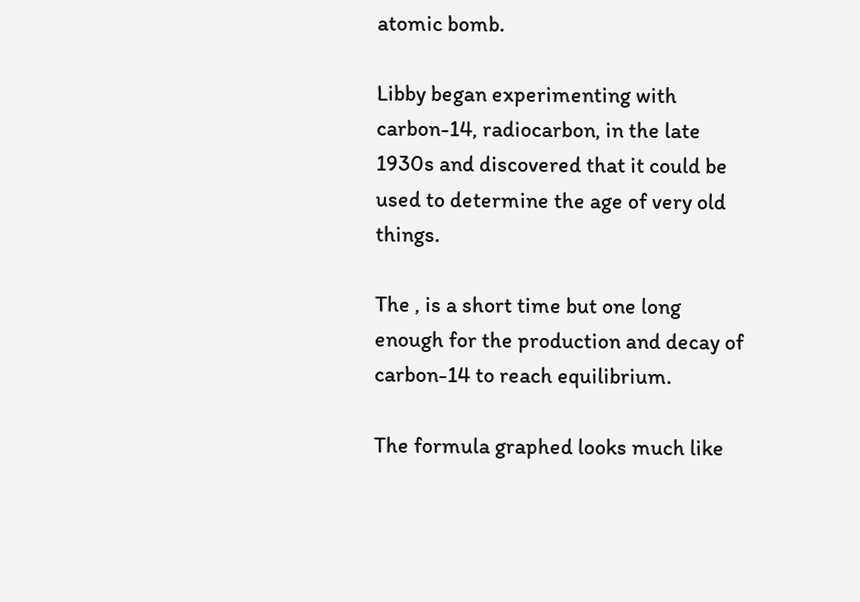atomic bomb.

Libby began experimenting with carbon-14, radiocarbon, in the late 1930s and discovered that it could be used to determine the age of very old things.

The , is a short time but one long enough for the production and decay of carbon-14 to reach equilibrium.

The formula graphed looks much like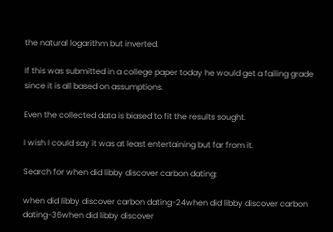the natural logarithm but inverted.

If this was submitted in a college paper today he would get a failing grade since it is all based on assumptions.

Even the collected data is biased to fit the results sought.

I wish I could say it was at least entertaining but far from it.

Search for when did libby discover carbon dating:

when did libby discover carbon dating-24when did libby discover carbon dating-36when did libby discover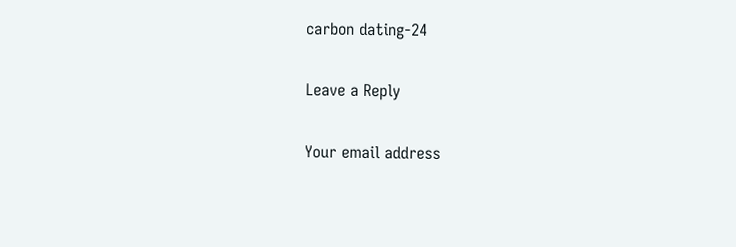carbon dating-24

Leave a Reply

Your email address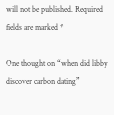will not be published. Required fields are marked *

One thought on “when did libby discover carbon dating”